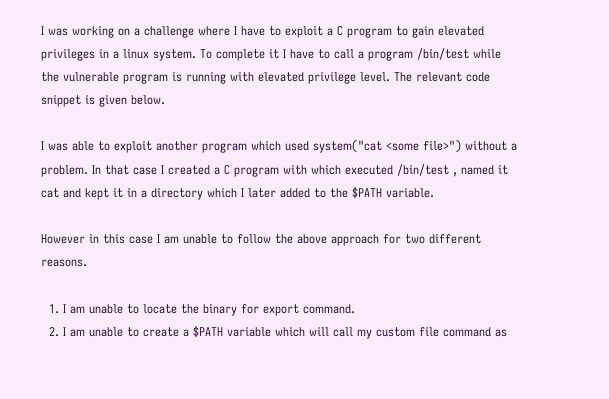I was working on a challenge where I have to exploit a C program to gain elevated privileges in a linux system. To complete it I have to call a program /bin/test while the vulnerable program is running with elevated privilege level. The relevant code snippet is given below.

I was able to exploit another program which used system("cat <some file>") without a problem. In that case I created a C program with which executed /bin/test , named it cat and kept it in a directory which I later added to the $PATH variable.

However in this case I am unable to follow the above approach for two different reasons.

  1. I am unable to locate the binary for export command.
  2. I am unable to create a $PATH variable which will call my custom file command as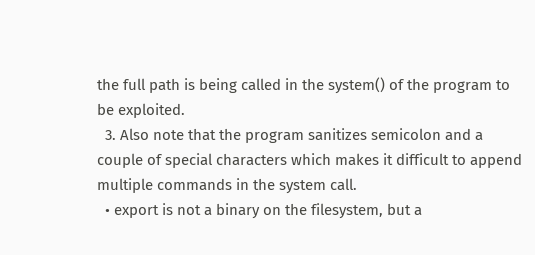the full path is being called in the system() of the program to be exploited.
  3. Also note that the program sanitizes semicolon and a couple of special characters which makes it difficult to append multiple commands in the system call.
  • export is not a binary on the filesystem, but a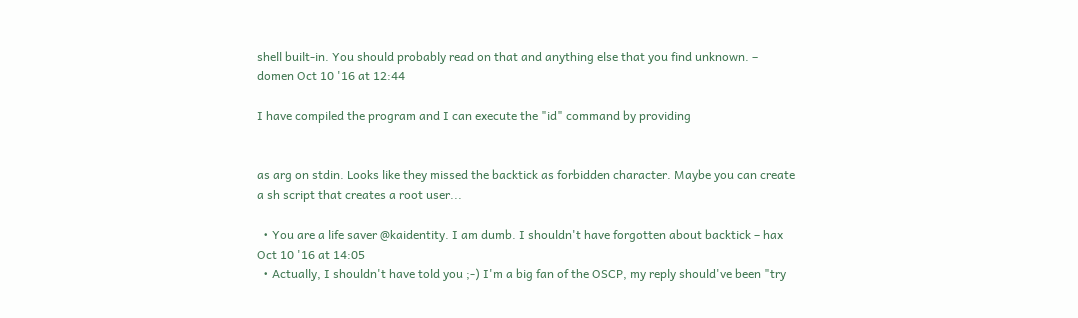shell built-in. You should probably read on that and anything else that you find unknown. – domen Oct 10 '16 at 12:44

I have compiled the program and I can execute the "id" command by providing


as arg on stdin. Looks like they missed the backtick as forbidden character. Maybe you can create a sh script that creates a root user...

  • You are a life saver @kaidentity. I am dumb. I shouldn't have forgotten about backtick – hax Oct 10 '16 at 14:05
  • Actually, I shouldn't have told you ;-) I'm a big fan of the OSCP, my reply should've been "try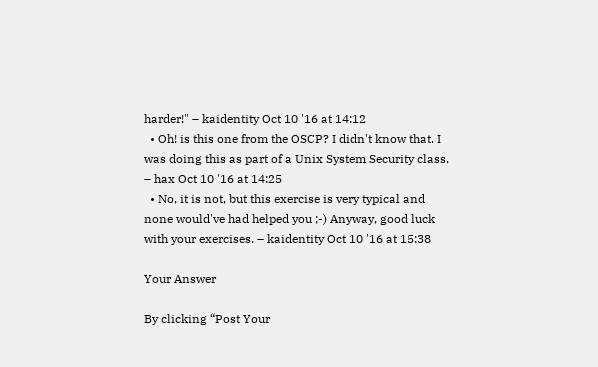harder!" – kaidentity Oct 10 '16 at 14:12
  • Oh! is this one from the OSCP? I didn't know that. I was doing this as part of a Unix System Security class. – hax Oct 10 '16 at 14:25
  • No, it is not, but this exercise is very typical and none would've had helped you ;-) Anyway, good luck with your exercises. – kaidentity Oct 10 '16 at 15:38

Your Answer

By clicking “Post Your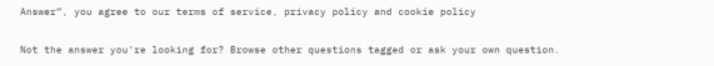Answer”, you agree to our terms of service, privacy policy and cookie policy

Not the answer you're looking for? Browse other questions tagged or ask your own question.